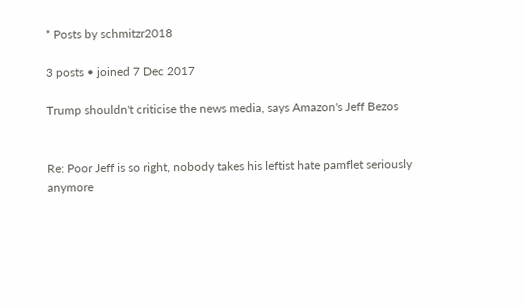* Posts by schmitzr2018

3 posts • joined 7 Dec 2017

Trump shouldn't criticise the news media, says Amazon's Jeff Bezos


Re: Poor Jeff is so right, nobody takes his leftist hate pamflet seriously anymore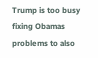Trump is too busy fixing Obamas problems to also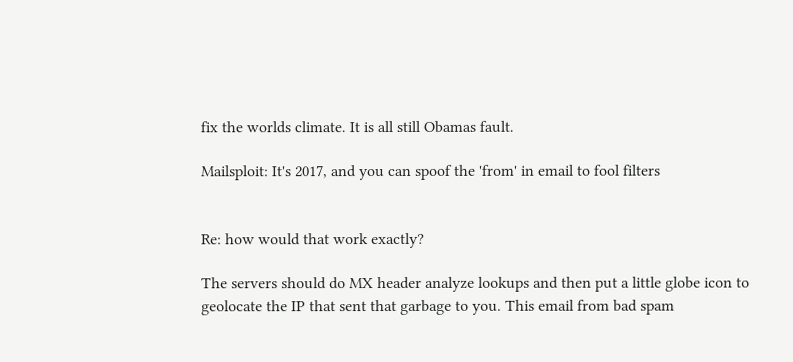fix the worlds climate. It is all still Obamas fault.

Mailsploit: It's 2017, and you can spoof the 'from' in email to fool filters


Re: how would that work exactly?

The servers should do MX header analyze lookups and then put a little globe icon to geolocate the IP that sent that garbage to you. This email from bad spam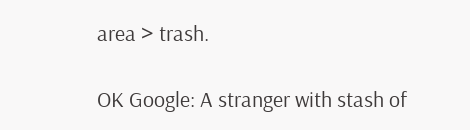area > trash.

OK Google: A stranger with stash of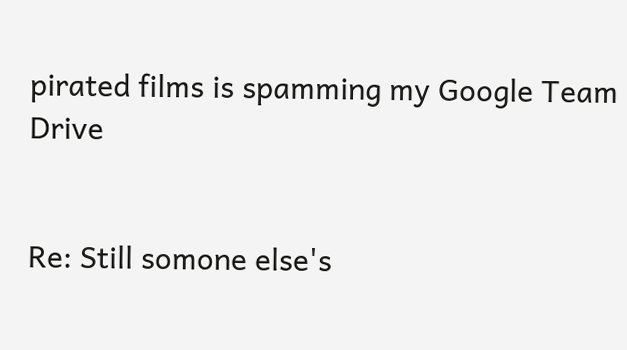pirated films is spamming my Google Team Drive


Re: Still somone else's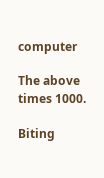computer

The above times 1000.

Biting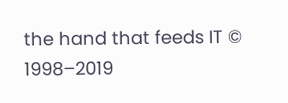the hand that feeds IT © 1998–2019